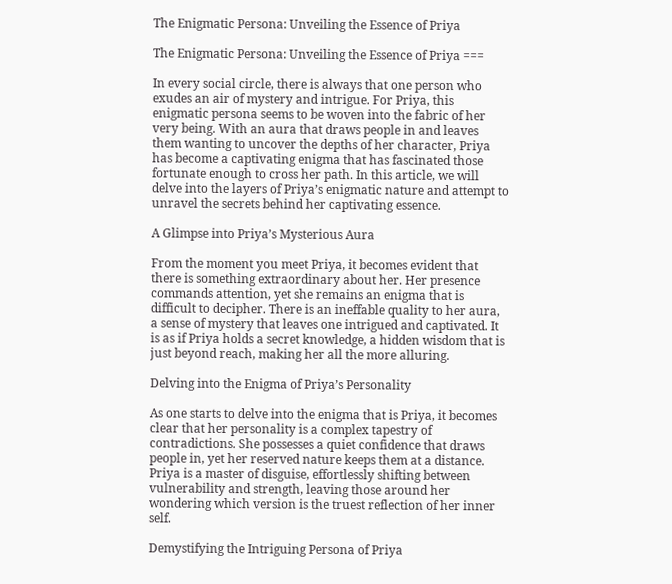The Enigmatic Persona: Unveiling the Essence of Priya

The Enigmatic Persona: Unveiling the Essence of Priya ===

In every social circle, there is always that one person who exudes an air of mystery and intrigue. For Priya, this enigmatic persona seems to be woven into the fabric of her very being. With an aura that draws people in and leaves them wanting to uncover the depths of her character, Priya has become a captivating enigma that has fascinated those fortunate enough to cross her path. In this article, we will delve into the layers of Priya’s enigmatic nature and attempt to unravel the secrets behind her captivating essence.

A Glimpse into Priya’s Mysterious Aura

From the moment you meet Priya, it becomes evident that there is something extraordinary about her. Her presence commands attention, yet she remains an enigma that is difficult to decipher. There is an ineffable quality to her aura, a sense of mystery that leaves one intrigued and captivated. It is as if Priya holds a secret knowledge, a hidden wisdom that is just beyond reach, making her all the more alluring.

Delving into the Enigma of Priya’s Personality

As one starts to delve into the enigma that is Priya, it becomes clear that her personality is a complex tapestry of contradictions. She possesses a quiet confidence that draws people in, yet her reserved nature keeps them at a distance. Priya is a master of disguise, effortlessly shifting between vulnerability and strength, leaving those around her wondering which version is the truest reflection of her inner self.

Demystifying the Intriguing Persona of Priya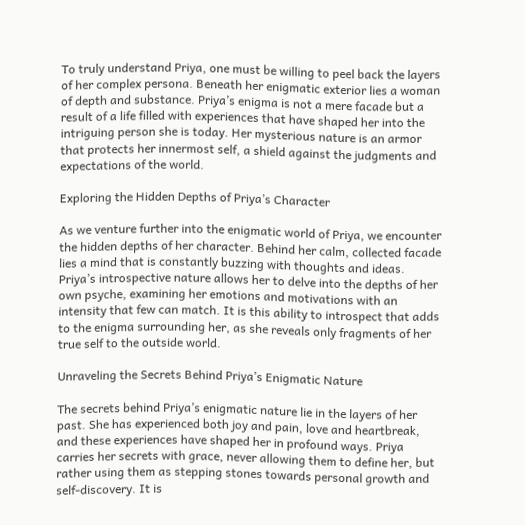To truly understand Priya, one must be willing to peel back the layers of her complex persona. Beneath her enigmatic exterior lies a woman of depth and substance. Priya’s enigma is not a mere facade but a result of a life filled with experiences that have shaped her into the intriguing person she is today. Her mysterious nature is an armor that protects her innermost self, a shield against the judgments and expectations of the world.

Exploring the Hidden Depths of Priya’s Character

As we venture further into the enigmatic world of Priya, we encounter the hidden depths of her character. Behind her calm, collected facade lies a mind that is constantly buzzing with thoughts and ideas. Priya’s introspective nature allows her to delve into the depths of her own psyche, examining her emotions and motivations with an intensity that few can match. It is this ability to introspect that adds to the enigma surrounding her, as she reveals only fragments of her true self to the outside world.

Unraveling the Secrets Behind Priya’s Enigmatic Nature

The secrets behind Priya’s enigmatic nature lie in the layers of her past. She has experienced both joy and pain, love and heartbreak, and these experiences have shaped her in profound ways. Priya carries her secrets with grace, never allowing them to define her, but rather using them as stepping stones towards personal growth and self-discovery. It is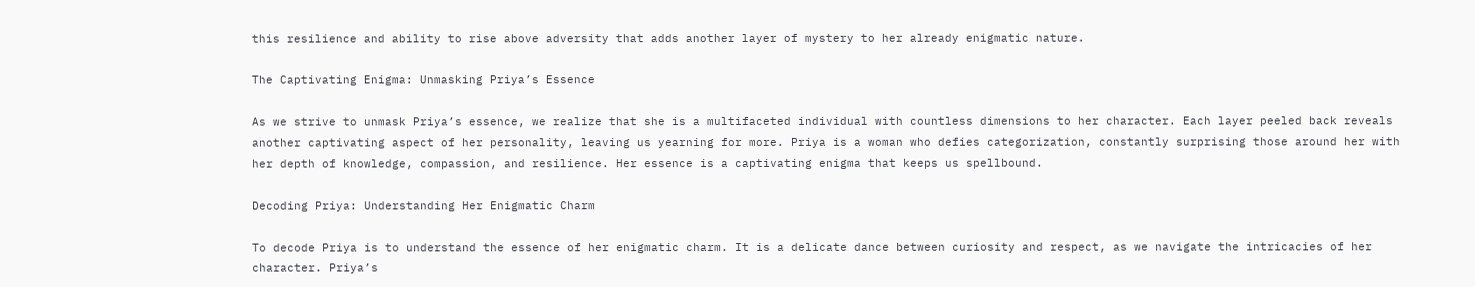this resilience and ability to rise above adversity that adds another layer of mystery to her already enigmatic nature.

The Captivating Enigma: Unmasking Priya’s Essence

As we strive to unmask Priya’s essence, we realize that she is a multifaceted individual with countless dimensions to her character. Each layer peeled back reveals another captivating aspect of her personality, leaving us yearning for more. Priya is a woman who defies categorization, constantly surprising those around her with her depth of knowledge, compassion, and resilience. Her essence is a captivating enigma that keeps us spellbound.

Decoding Priya: Understanding Her Enigmatic Charm

To decode Priya is to understand the essence of her enigmatic charm. It is a delicate dance between curiosity and respect, as we navigate the intricacies of her character. Priya’s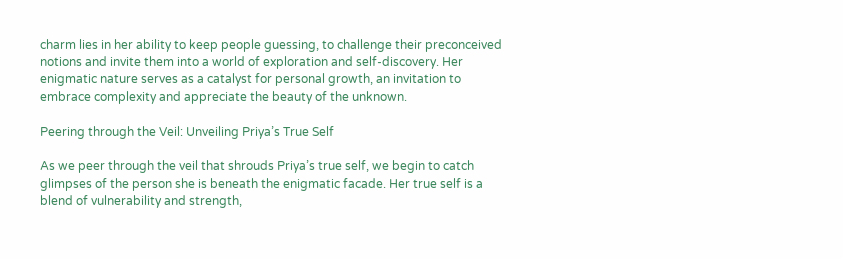charm lies in her ability to keep people guessing, to challenge their preconceived notions and invite them into a world of exploration and self-discovery. Her enigmatic nature serves as a catalyst for personal growth, an invitation to embrace complexity and appreciate the beauty of the unknown.

Peering through the Veil: Unveiling Priya’s True Self

As we peer through the veil that shrouds Priya’s true self, we begin to catch glimpses of the person she is beneath the enigmatic facade. Her true self is a blend of vulnerability and strength,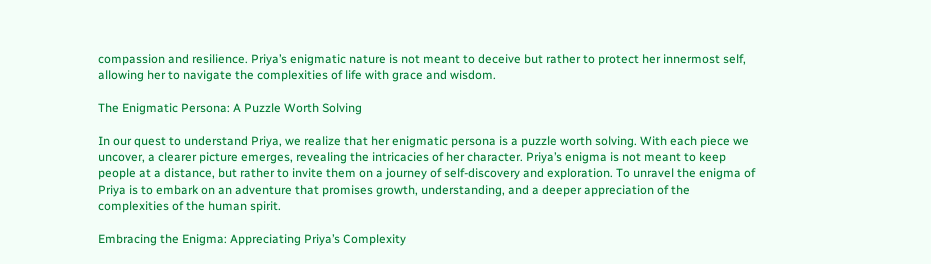compassion and resilience. Priya’s enigmatic nature is not meant to deceive but rather to protect her innermost self, allowing her to navigate the complexities of life with grace and wisdom.

The Enigmatic Persona: A Puzzle Worth Solving

In our quest to understand Priya, we realize that her enigmatic persona is a puzzle worth solving. With each piece we uncover, a clearer picture emerges, revealing the intricacies of her character. Priya’s enigma is not meant to keep people at a distance, but rather to invite them on a journey of self-discovery and exploration. To unravel the enigma of Priya is to embark on an adventure that promises growth, understanding, and a deeper appreciation of the complexities of the human spirit.

Embracing the Enigma: Appreciating Priya’s Complexity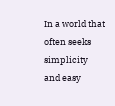In a world that often seeks simplicity and easy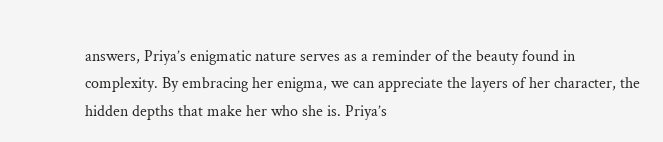answers, Priya’s enigmatic nature serves as a reminder of the beauty found in complexity. By embracing her enigma, we can appreciate the layers of her character, the hidden depths that make her who she is. Priya’s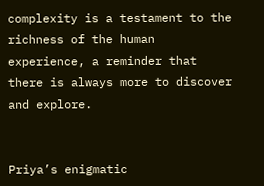complexity is a testament to the richness of the human experience, a reminder that there is always more to discover and explore.


Priya’s enigmatic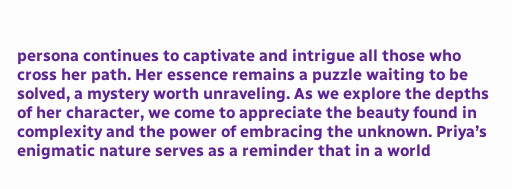persona continues to captivate and intrigue all those who cross her path. Her essence remains a puzzle waiting to be solved, a mystery worth unraveling. As we explore the depths of her character, we come to appreciate the beauty found in complexity and the power of embracing the unknown. Priya’s enigmatic nature serves as a reminder that in a world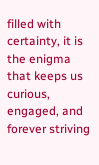filled with certainty, it is the enigma that keeps us curious, engaged, and forever striving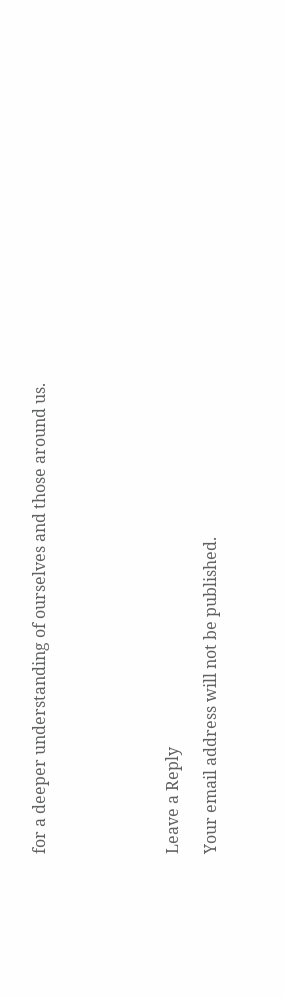for a deeper understanding of ourselves and those around us.






Leave a Reply

Your email address will not be published.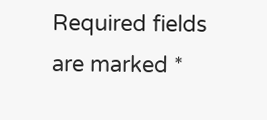Required fields are marked *